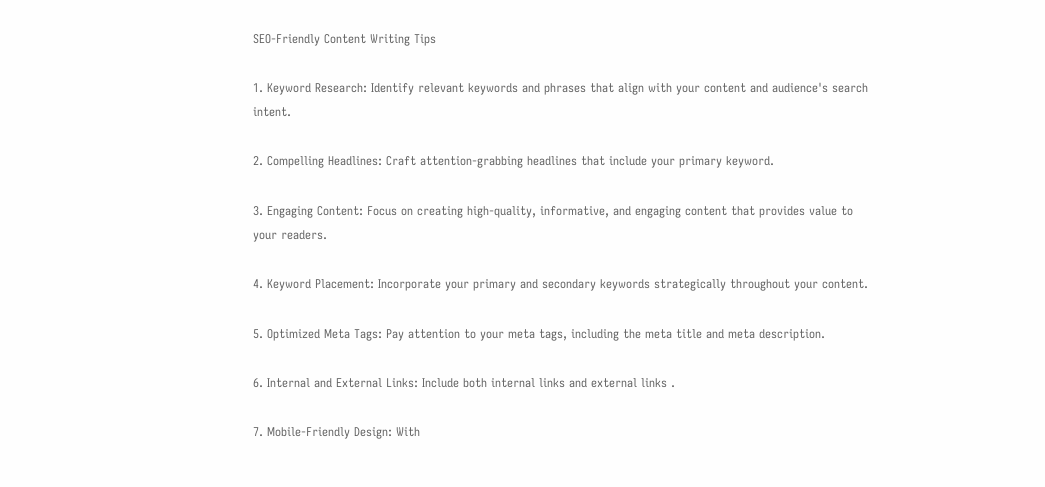SEO-Friendly Content Writing Tips

1. Keyword Research: Identify relevant keywords and phrases that align with your content and audience's search intent.

2. Compelling Headlines: Craft attention-grabbing headlines that include your primary keyword.

3. Engaging Content: Focus on creating high-quality, informative, and engaging content that provides value to your readers.

4. Keyword Placement: Incorporate your primary and secondary keywords strategically throughout your content.

5. Optimized Meta Tags: Pay attention to your meta tags, including the meta title and meta description.

6. Internal and External Links: Include both internal links and external links .

7. Mobile-Friendly Design: With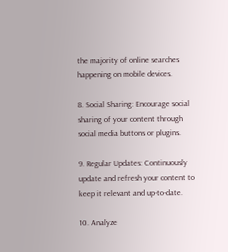the majority of online searches happening on mobile devices.

8. Social Sharing: Encourage social sharing of your content through social media buttons or plugins.

9. Regular Updates: Continuously update and refresh your content to keep it relevant and up-to-date.

10. Analyze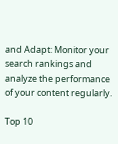and Adapt: Monitor your search rankings and analyze the performance of your content regularly.

Top 10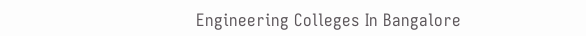Engineering Colleges In Bangalore